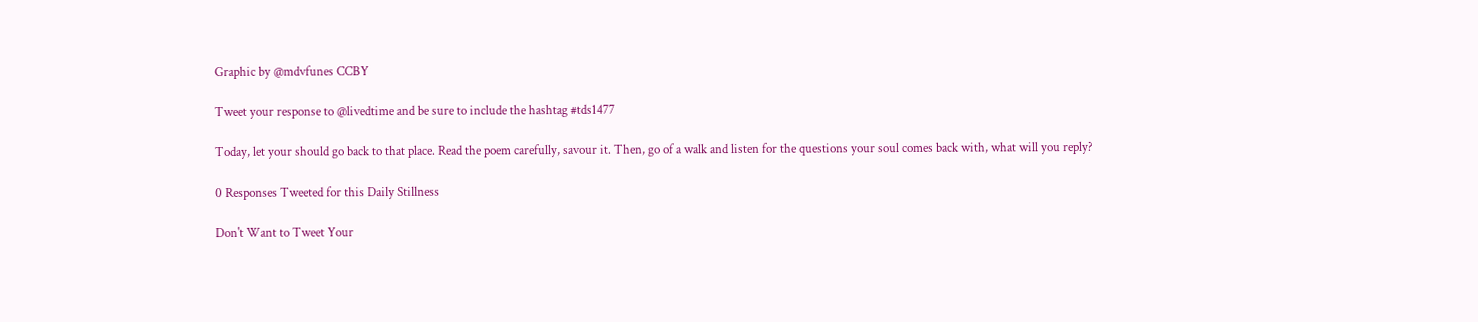Graphic by @mdvfunes CCBY

Tweet your response to @livedtime and be sure to include the hashtag #tds1477

Today, let your should go back to that place. Read the poem carefully, savour it. Then, go of a walk and listen for the questions your soul comes back with, what will you reply?

0 Responses Tweeted for this Daily Stillness

Don't Want to Tweet Your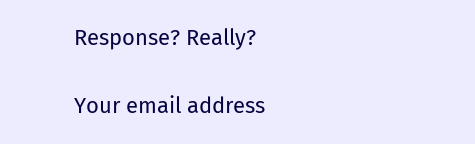Response? Really?

Your email address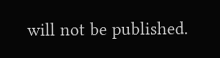will not be published.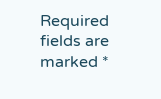Required fields are marked *